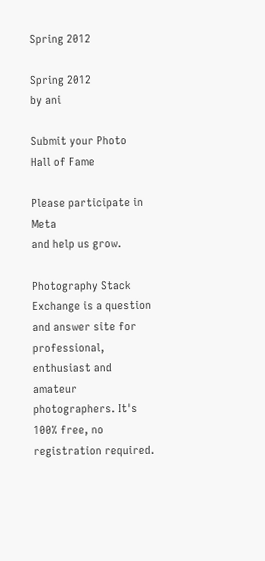Spring 2012

Spring 2012
by ani

Submit your Photo
Hall of Fame

Please participate in Meta
and help us grow.

Photography Stack Exchange is a question and answer site for professional, enthusiast and amateur photographers. It's 100% free, no registration required.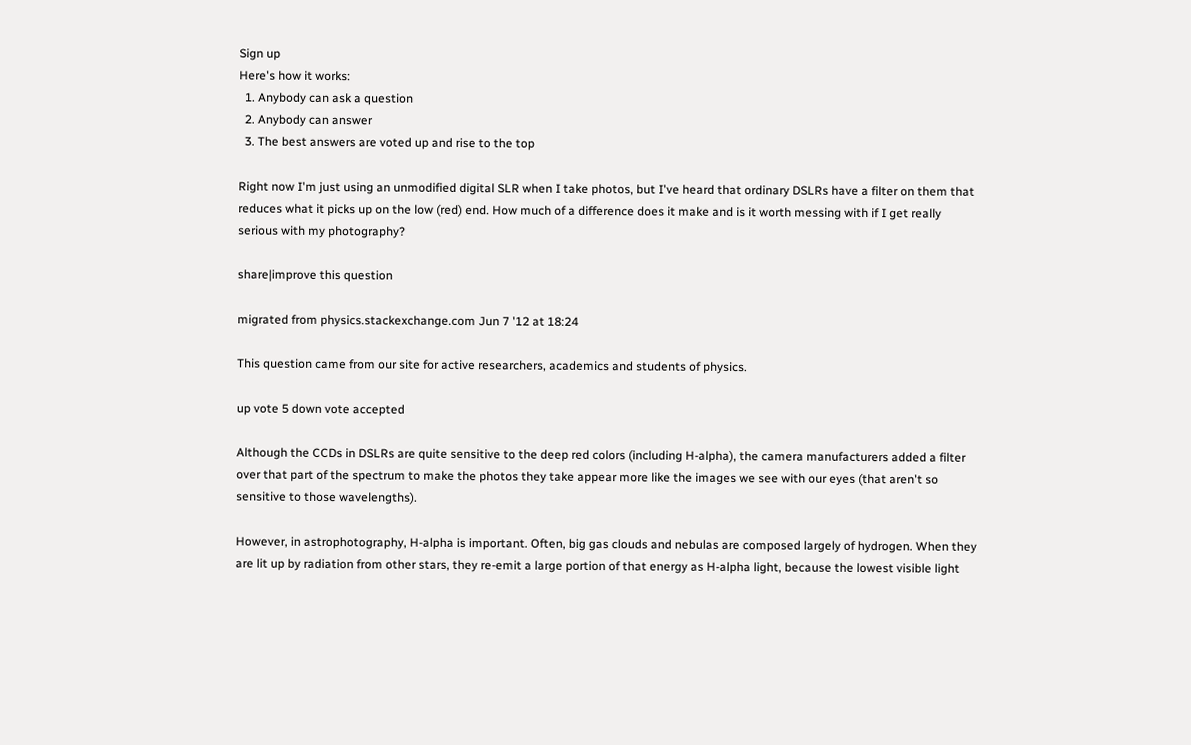Sign up
Here's how it works:
  1. Anybody can ask a question
  2. Anybody can answer
  3. The best answers are voted up and rise to the top

Right now I'm just using an unmodified digital SLR when I take photos, but I've heard that ordinary DSLRs have a filter on them that reduces what it picks up on the low (red) end. How much of a difference does it make and is it worth messing with if I get really serious with my photography?

share|improve this question

migrated from physics.stackexchange.com Jun 7 '12 at 18:24

This question came from our site for active researchers, academics and students of physics.

up vote 5 down vote accepted

Although the CCDs in DSLRs are quite sensitive to the deep red colors (including H-alpha), the camera manufacturers added a filter over that part of the spectrum to make the photos they take appear more like the images we see with our eyes (that aren't so sensitive to those wavelengths).

However, in astrophotography, H-alpha is important. Often, big gas clouds and nebulas are composed largely of hydrogen. When they are lit up by radiation from other stars, they re-emit a large portion of that energy as H-alpha light, because the lowest visible light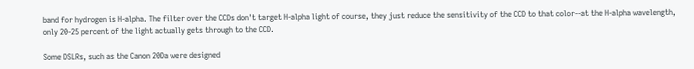band for hydrogen is H-alpha. The filter over the CCDs don't target H-alpha light of course, they just reduce the sensitivity of the CCD to that color--at the H-alpha wavelength, only 20-25 percent of the light actually gets through to the CCD.

Some DSLRs, such as the Canon 20Da were designed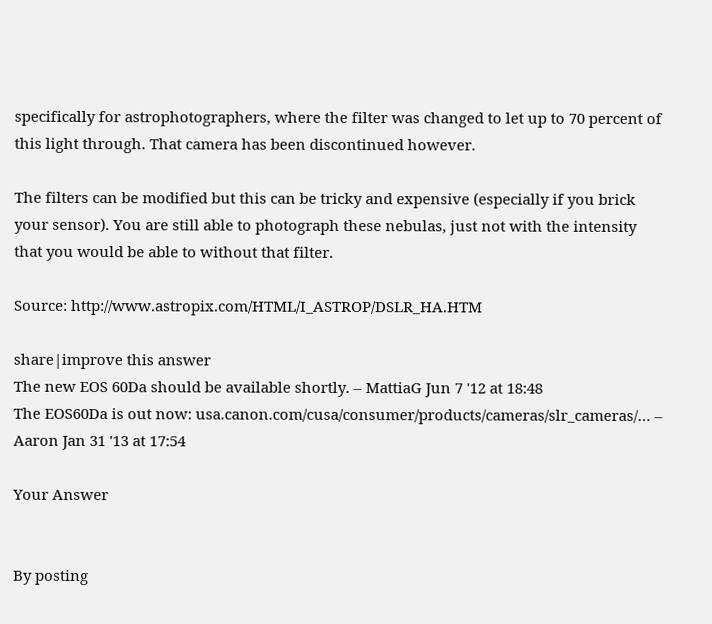specifically for astrophotographers, where the filter was changed to let up to 70 percent of this light through. That camera has been discontinued however.

The filters can be modified but this can be tricky and expensive (especially if you brick your sensor). You are still able to photograph these nebulas, just not with the intensity that you would be able to without that filter.

Source: http://www.astropix.com/HTML/I_ASTROP/DSLR_HA.HTM

share|improve this answer
The new EOS 60Da should be available shortly. – MattiaG Jun 7 '12 at 18:48
The EOS60Da is out now: usa.canon.com/cusa/consumer/products/cameras/slr_cameras/… – Aaron Jan 31 '13 at 17:54

Your Answer


By posting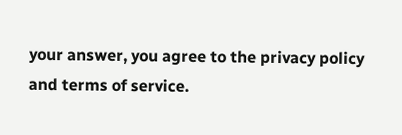your answer, you agree to the privacy policy and terms of service.